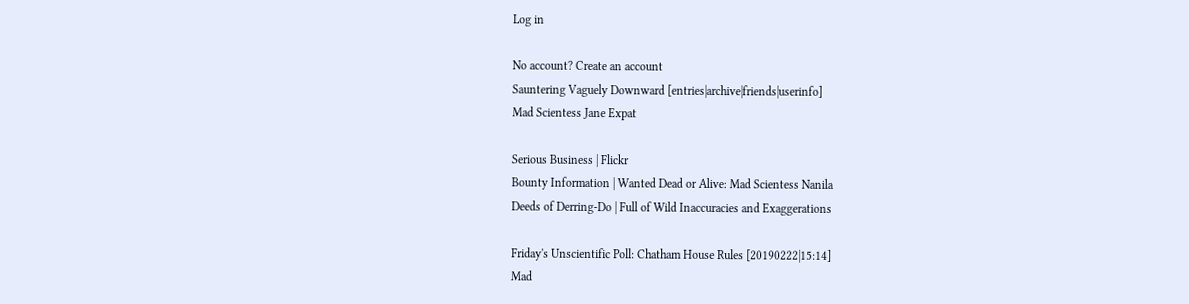Log in

No account? Create an account
Sauntering Vaguely Downward [entries|archive|friends|userinfo]
Mad Scientess Jane Expat

Serious Business | Flickr
Bounty Information | Wanted Dead or Alive: Mad Scientess Nanila
Deeds of Derring-Do | Full of Wild Inaccuracies and Exaggerations

Friday's Unscientific Poll: Chatham House Rules [20190222|15:14]
Mad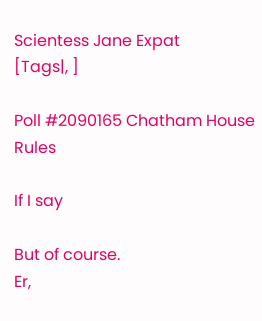Scientess Jane Expat
[Tags|, ]

Poll #2090165 Chatham House Rules

If I say

But of course.
Er,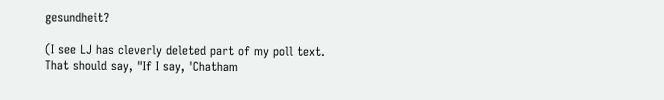gesundheit?

(I see LJ has cleverly deleted part of my poll text. That should say, "If I say, 'Chatham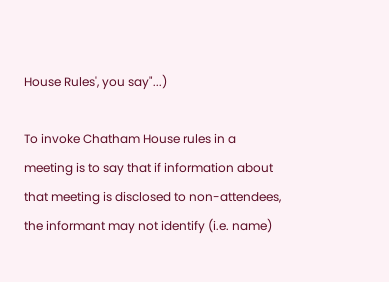House Rules', you say"...)

To invoke Chatham House rules in a meeting is to say that if information about that meeting is disclosed to non-attendees, the informant may not identify (i.e. name)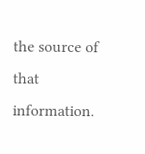the source of that information.